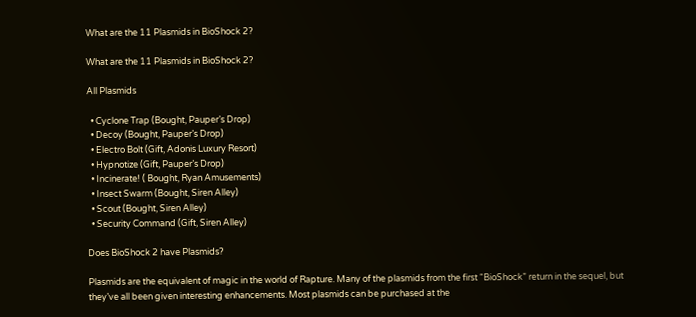What are the 11 Plasmids in BioShock 2?

What are the 11 Plasmids in BioShock 2?

All Plasmids

  • Cyclone Trap (Bought, Pauper’s Drop)
  • Decoy (Bought, Pauper’s Drop)
  • Electro Bolt (Gift, Adonis Luxury Resort)
  • Hypnotize (Gift, Pauper’s Drop)
  • Incinerate! ( Bought, Ryan Amusements)
  • Insect Swarm (Bought, Siren Alley)
  • Scout (Bought, Siren Alley)
  • Security Command (Gift, Siren Alley)

Does BioShock 2 have Plasmids?

Plasmids are the equivalent of magic in the world of Rapture. Many of the plasmids from the first “BioShock” return in the sequel, but they’ve all been given interesting enhancements. Most plasmids can be purchased at the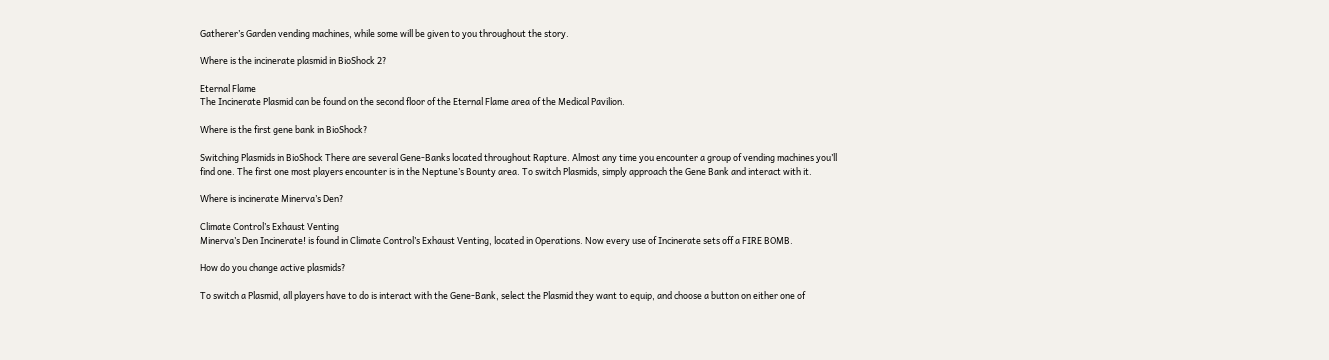Gatherer’s Garden vending machines, while some will be given to you throughout the story.

Where is the incinerate plasmid in BioShock 2?

Eternal Flame
The Incinerate Plasmid can be found on the second floor of the Eternal Flame area of the Medical Pavilion.

Where is the first gene bank in BioShock?

Switching Plasmids in BioShock There are several Gene-Banks located throughout Rapture. Almost any time you encounter a group of vending machines you’ll find one. The first one most players encounter is in the Neptune’s Bounty area. To switch Plasmids, simply approach the Gene Bank and interact with it.

Where is incinerate Minerva’s Den?

Climate Control’s Exhaust Venting
Minerva’s Den Incinerate! is found in Climate Control’s Exhaust Venting, located in Operations. Now every use of Incinerate sets off a FIRE BOMB.

How do you change active plasmids?

To switch a Plasmid, all players have to do is interact with the Gene-Bank, select the Plasmid they want to equip, and choose a button on either one of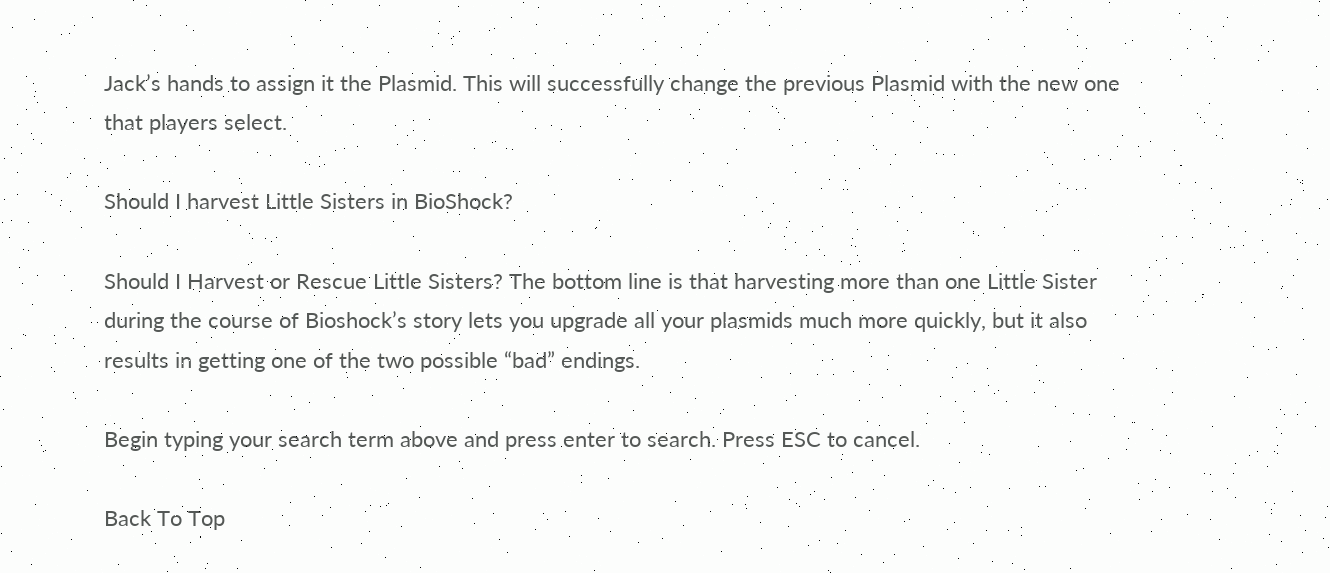Jack’s hands to assign it the Plasmid. This will successfully change the previous Plasmid with the new one that players select.

Should I harvest Little Sisters in BioShock?

Should I Harvest or Rescue Little Sisters? The bottom line is that harvesting more than one Little Sister during the course of Bioshock’s story lets you upgrade all your plasmids much more quickly, but it also results in getting one of the two possible “bad” endings.

Begin typing your search term above and press enter to search. Press ESC to cancel.

Back To Top